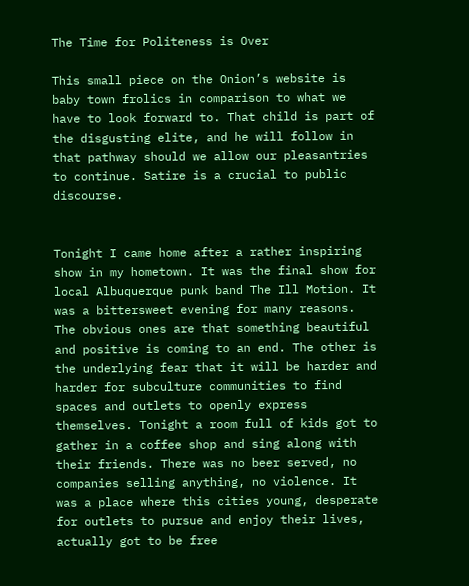The Time for Politeness is Over

This small piece on the Onion’s website is baby town frolics in comparison to what we have to look forward to. That child is part of the disgusting elite, and he will follow in that pathway should we allow our pleasantries to continue. Satire is a crucial to public discourse.


Tonight I came home after a rather inspiring show in my hometown. It was the final show for local Albuquerque punk band The Ill Motion. It was a bittersweet evening for many reasons. The obvious ones are that something beautiful and positive is coming to an end. The other is the underlying fear that it will be harder and harder for subculture communities to find spaces and outlets to openly express themselves. Tonight a room full of kids got to gather in a coffee shop and sing along with their friends. There was no beer served, no companies selling anything, no violence. It was a place where this cities young, desperate for outlets to pursue and enjoy their lives, actually got to be free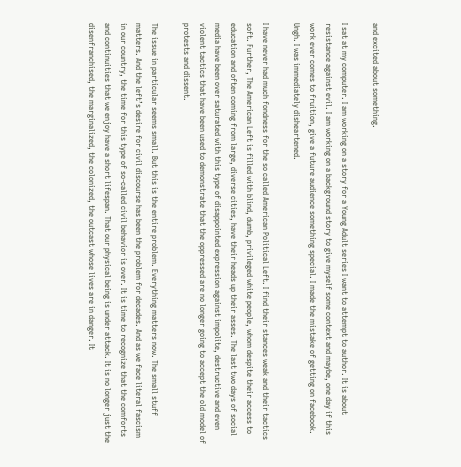and excited about something.

I sat at my computer. I am working on a story for a Young Adult series I want to attempt to author. It is about resistance against evil. I am working on a background story to give myself some context and maybe, one day if this work ever comes to fruition, give a future audience something special. I made the mistake of getting on facebook. Ungh. I was immediately disheartened.

I have never had much fondness for the so called American Political Left. I find their stances weak and their tactics soft. Further, The American Left is filled with blind, dumb, privileged white people, whom despite their access to education and often coming from large, diverse cities, have their heads up their asses. The last two days of social media have been over saturated with this type of disappointed expression against impolite, destructive and even violent tactics that have been used to demonstrate that the oppressed are no longer going to accept the old model of protests and dissent.

The issue in particular seems small. But this is the entire problem. Everything matters now. The small stuff matters. And the left’s desire for civil discourse has been the problem for decades. And as we face literal fascism in our country, the time for this type of so-called civil behavior is over. It is time to recognize that the comforts and continuities that we enjoy have a short lifespan. That our physical being is under attack. It is no longer just the disenfranchised, the marginalized, the colonized, the outcast whose lives are in danger. It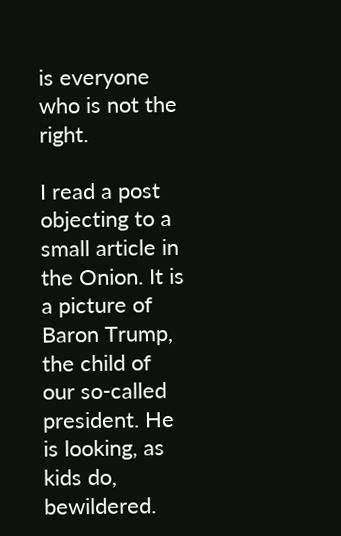is everyone who is not the right.

I read a post objecting to a small article in the Onion. It is a picture of Baron Trump, the child of our so-called president. He is looking, as kids do, bewildered.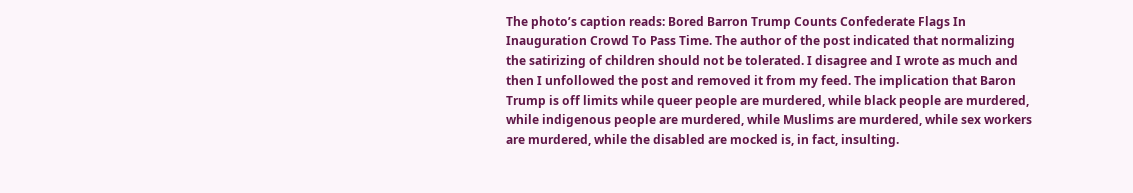The photo’s caption reads: Bored Barron Trump Counts Confederate Flags In Inauguration Crowd To Pass Time. The author of the post indicated that normalizing the satirizing of children should not be tolerated. I disagree and I wrote as much and then I unfollowed the post and removed it from my feed. The implication that Baron Trump is off limits while queer people are murdered, while black people are murdered, while indigenous people are murdered, while Muslims are murdered, while sex workers are murdered, while the disabled are mocked is, in fact, insulting.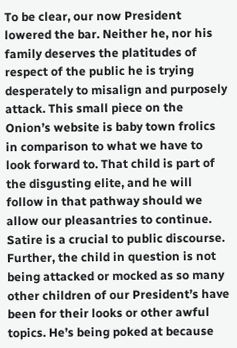To be clear, our now President lowered the bar. Neither he, nor his family deserves the platitudes of respect of the public he is trying desperately to misalign and purposely attack. This small piece on the Onion’s website is baby town frolics in comparison to what we have to look forward to. That child is part of the disgusting elite, and he will follow in that pathway should we allow our pleasantries to continue. Satire is a crucial to public discourse. Further, the child in question is not being attacked or mocked as so many other children of our President’s have been for their looks or other awful topics. He’s being poked at because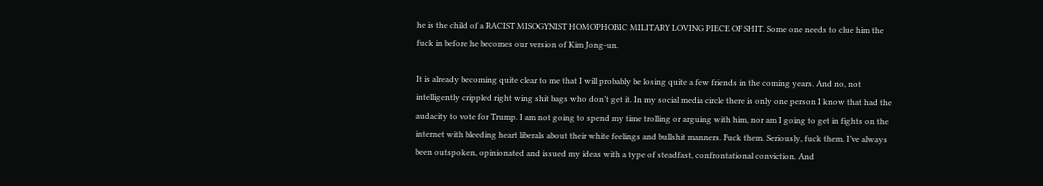he is the child of a RACIST MISOGYNIST HOMOPHOBIC MILITARY LOVING PIECE OF SHIT. Some one needs to clue him the fuck in before he becomes our version of Kim Jong-un.

It is already becoming quite clear to me that I will probably be losing quite a few friends in the coming years. And no, not intelligently crippled right wing shit bags who don’t get it. In my social media circle there is only one person I know that had the audacity to vote for Trump. I am not going to spend my time trolling or arguing with him, nor am I going to get in fights on the internet with bleeding heart liberals about their white feelings and bullshit manners. Fuck them. Seriously, fuck them. I’ve always been outspoken, opinionated and issued my ideas with a type of steadfast, confrontational conviction. And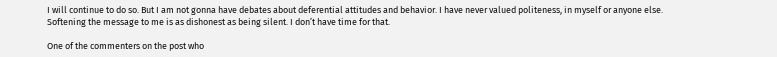I will continue to do so. But I am not gonna have debates about deferential attitudes and behavior. I have never valued politeness, in myself or anyone else. Softening the message to me is as dishonest as being silent. I don’t have time for that.

One of the commenters on the post who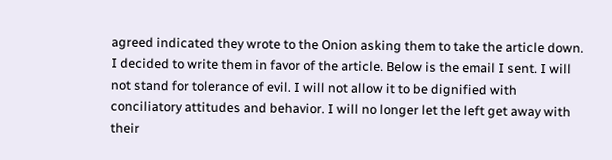agreed indicated they wrote to the Onion asking them to take the article down. I decided to write them in favor of the article. Below is the email I sent. I will not stand for tolerance of evil. I will not allow it to be dignified with conciliatory attitudes and behavior. I will no longer let the left get away with their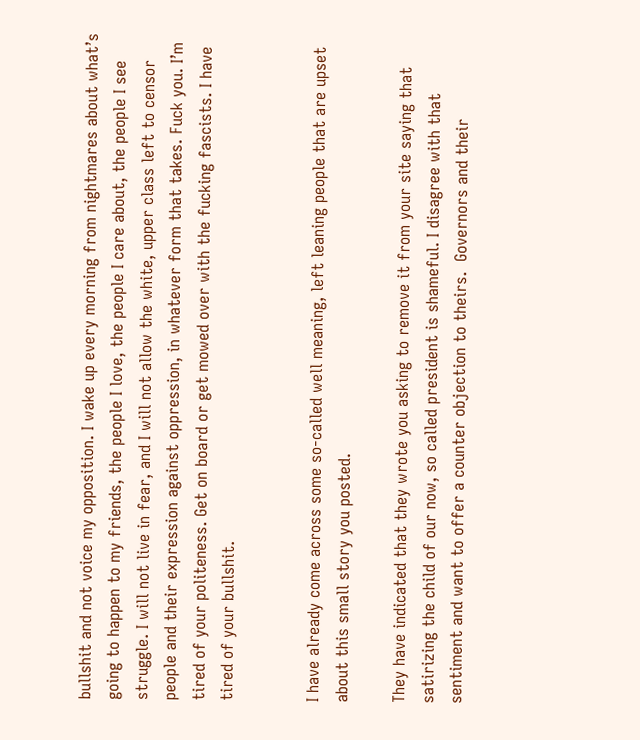bullshit and not voice my opposition. I wake up every morning from nightmares about what’s going to happen to my friends, the people I love, the people I care about, the people I see struggle. I will not live in fear, and I will not allow the white, upper class left to censor people and their expression against oppression, in whatever form that takes. Fuck you. I’m tired of your politeness. Get on board or get mowed over with the fucking fascists. I have tired of your bullshit.


I have already come across some so-called well meaning, left leaning people that are upset about this small story you posted.

They have indicated that they wrote you asking to remove it from your site saying that satirizing the child of our now, so called president is shameful. I disagree with that sentiment and want to offer a counter objection to theirs.  Governors and their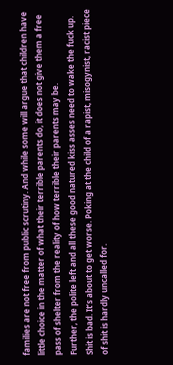families are not free from public scrutiny. And while some will argue that children have little choice in the matter of what their terrible parents do, it does not give them a free pass of shelter from the reality of how terrible their parents may be.
Further, the polite left and all these good natured kiss asses need to wake the fuck up. Shit is bad. It’s about to get worse. Poking at the child of a rapist, misogynist, racist piece of shit is hardly uncalled for.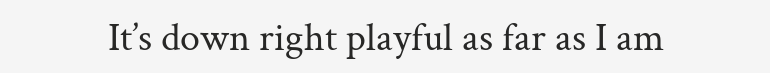It’s down right playful as far as I am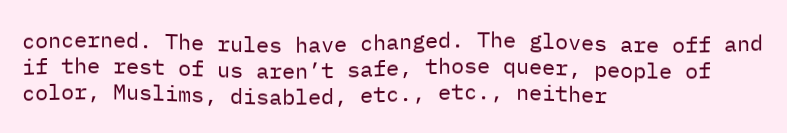concerned. The rules have changed. The gloves are off and if the rest of us aren’t safe, those queer, people of color, Muslims, disabled, etc., etc., neither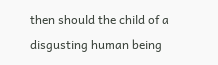then should the child of a disgusting human being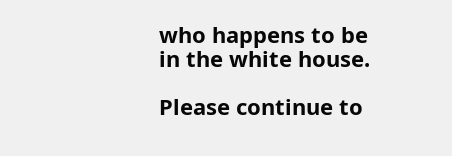who happens to be in the white house.

Please continue to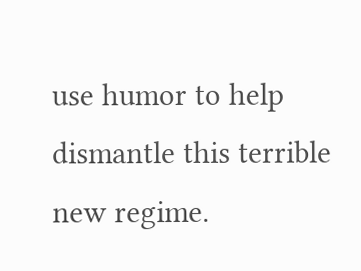use humor to help dismantle this terrible new regime.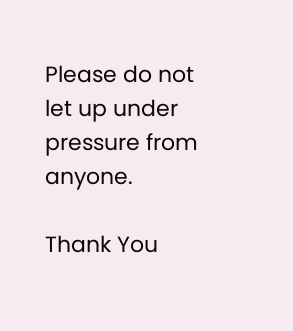Please do not let up under pressure from anyone.

Thank You